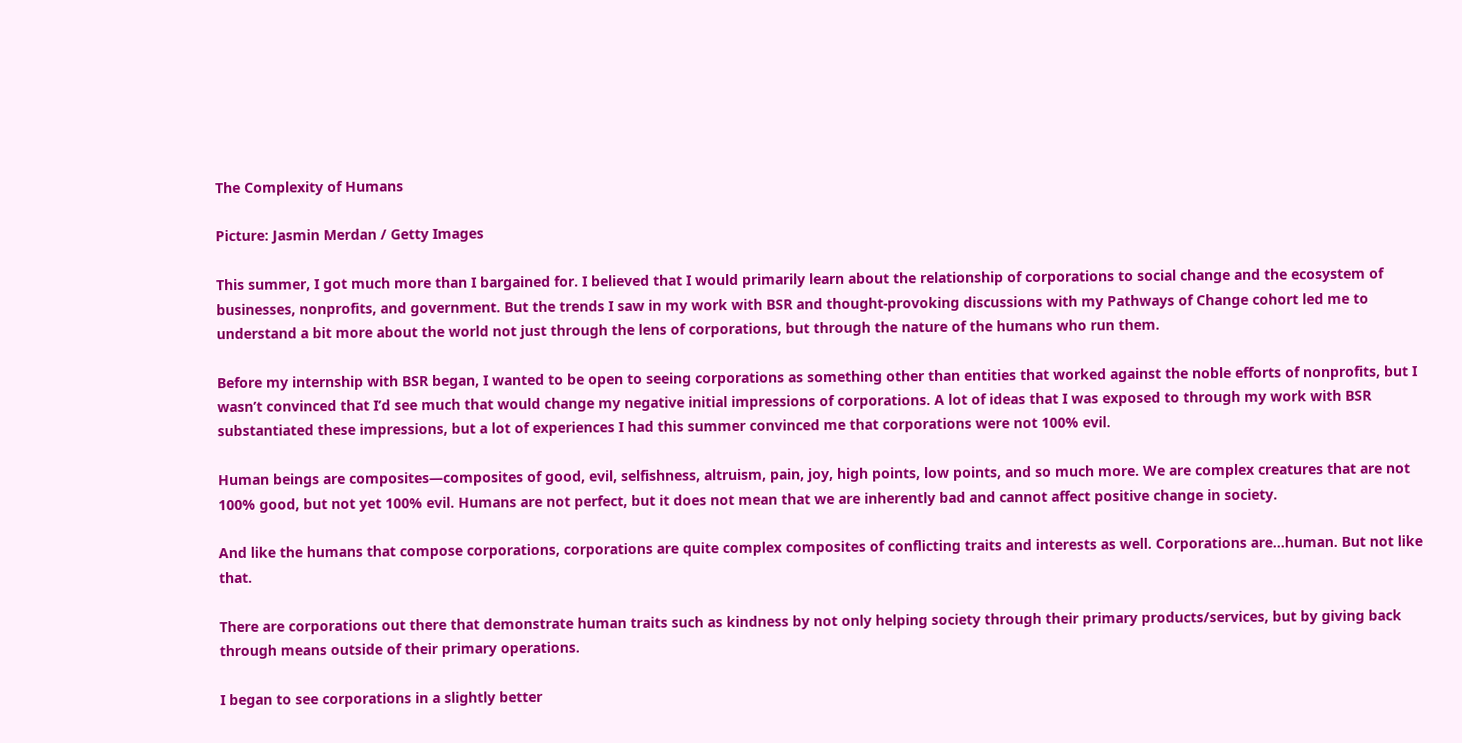The Complexity of Humans

Picture: Jasmin Merdan / Getty Images

This summer, I got much more than I bargained for. I believed that I would primarily learn about the relationship of corporations to social change and the ecosystem of businesses, nonprofits, and government. But the trends I saw in my work with BSR and thought-provoking discussions with my Pathways of Change cohort led me to understand a bit more about the world not just through the lens of corporations, but through the nature of the humans who run them.

Before my internship with BSR began, I wanted to be open to seeing corporations as something other than entities that worked against the noble efforts of nonprofits, but I wasn’t convinced that I’d see much that would change my negative initial impressions of corporations. A lot of ideas that I was exposed to through my work with BSR substantiated these impressions, but a lot of experiences I had this summer convinced me that corporations were not 100% evil.

Human beings are composites—composites of good, evil, selfishness, altruism, pain, joy, high points, low points, and so much more. We are complex creatures that are not 100% good, but not yet 100% evil. Humans are not perfect, but it does not mean that we are inherently bad and cannot affect positive change in society.

And like the humans that compose corporations, corporations are quite complex composites of conflicting traits and interests as well. Corporations are…human. But not like that.

There are corporations out there that demonstrate human traits such as kindness by not only helping society through their primary products/services, but by giving back through means outside of their primary operations.

I began to see corporations in a slightly better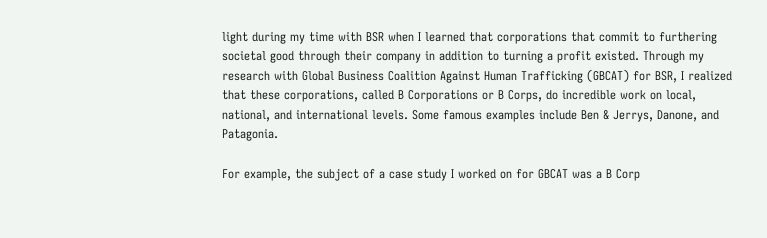light during my time with BSR when I learned that corporations that commit to furthering societal good through their company in addition to turning a profit existed. Through my research with Global Business Coalition Against Human Trafficking (GBCAT) for BSR, I realized that these corporations, called B Corporations or B Corps, do incredible work on local, national, and international levels. Some famous examples include Ben & Jerrys, Danone, and Patagonia.

For example, the subject of a case study I worked on for GBCAT was a B Corp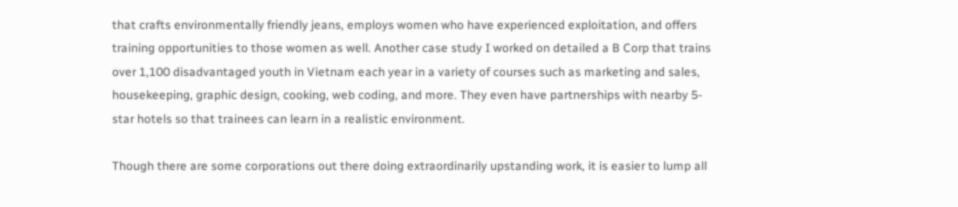that crafts environmentally friendly jeans, employs women who have experienced exploitation, and offers training opportunities to those women as well. Another case study I worked on detailed a B Corp that trains over 1,100 disadvantaged youth in Vietnam each year in a variety of courses such as marketing and sales, housekeeping, graphic design, cooking, web coding, and more. They even have partnerships with nearby 5-star hotels so that trainees can learn in a realistic environment.

Though there are some corporations out there doing extraordinarily upstanding work, it is easier to lump all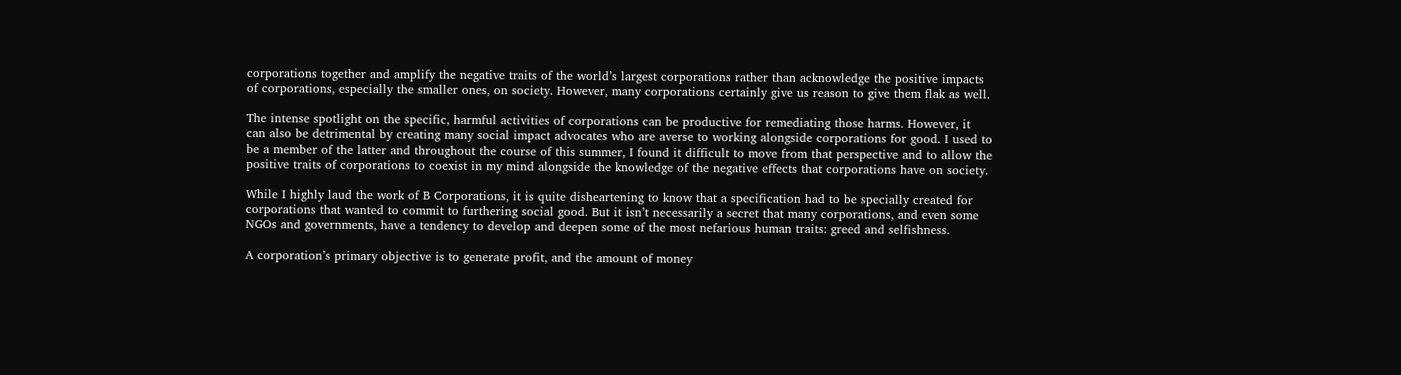corporations together and amplify the negative traits of the world’s largest corporations rather than acknowledge the positive impacts of corporations, especially the smaller ones, on society. However, many corporations certainly give us reason to give them flak as well.

The intense spotlight on the specific, harmful activities of corporations can be productive for remediating those harms. However, it can also be detrimental by creating many social impact advocates who are averse to working alongside corporations for good. I used to be a member of the latter and throughout the course of this summer, I found it difficult to move from that perspective and to allow the positive traits of corporations to coexist in my mind alongside the knowledge of the negative effects that corporations have on society.

While I highly laud the work of B Corporations, it is quite disheartening to know that a specification had to be specially created for corporations that wanted to commit to furthering social good. But it isn’t necessarily a secret that many corporations, and even some NGOs and governments, have a tendency to develop and deepen some of the most nefarious human traits: greed and selfishness.

A corporation’s primary objective is to generate profit, and the amount of money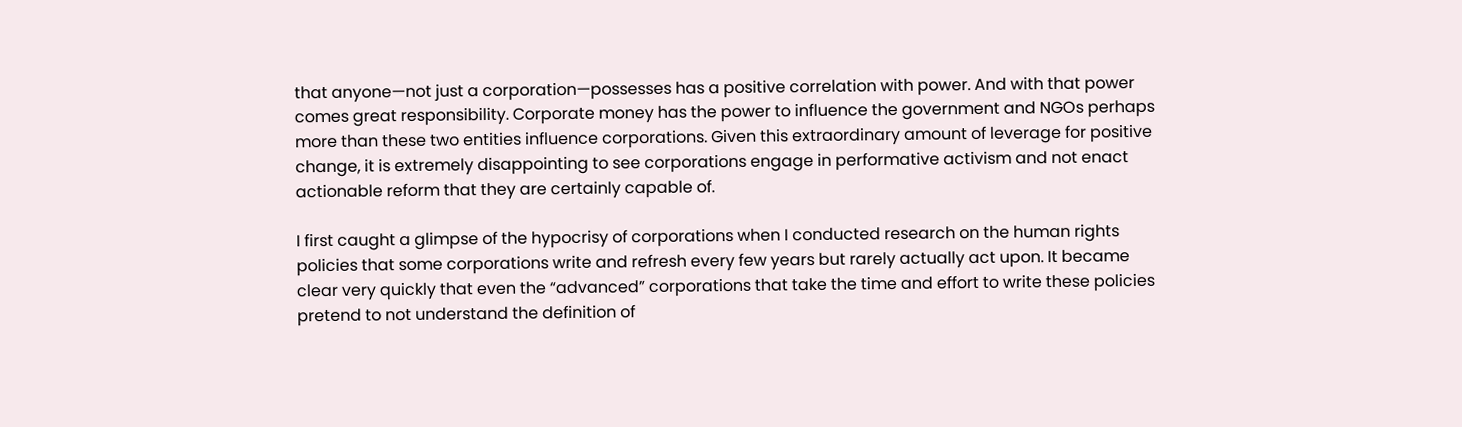that anyone—not just a corporation—possesses has a positive correlation with power. And with that power comes great responsibility. Corporate money has the power to influence the government and NGOs perhaps more than these two entities influence corporations. Given this extraordinary amount of leverage for positive change, it is extremely disappointing to see corporations engage in performative activism and not enact actionable reform that they are certainly capable of.

I first caught a glimpse of the hypocrisy of corporations when I conducted research on the human rights policies that some corporations write and refresh every few years but rarely actually act upon. It became clear very quickly that even the “advanced” corporations that take the time and effort to write these policies pretend to not understand the definition of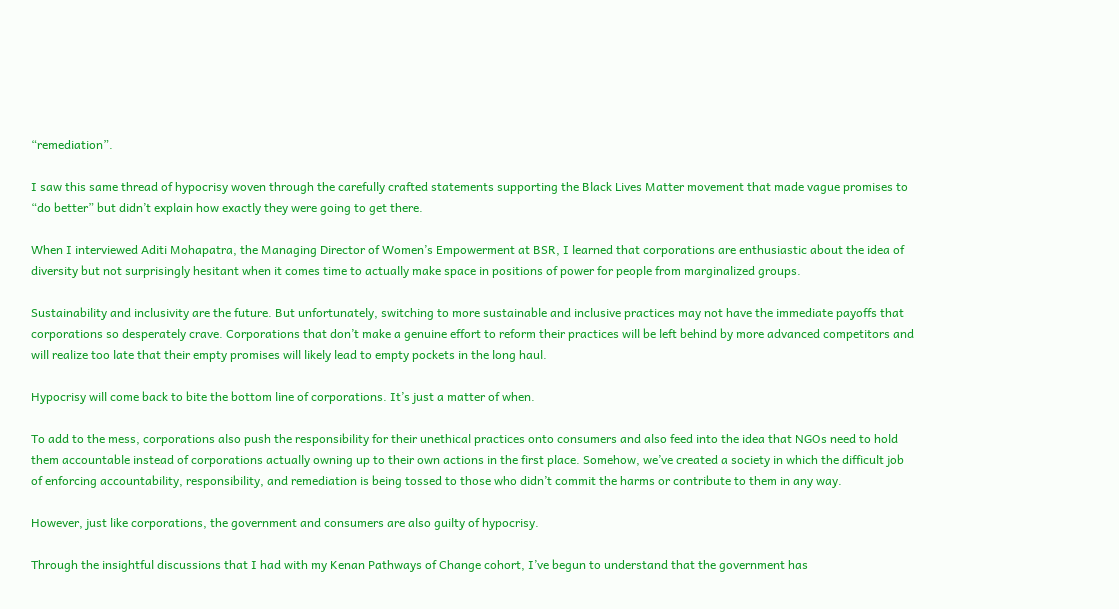“remediation”.

I saw this same thread of hypocrisy woven through the carefully crafted statements supporting the Black Lives Matter movement that made vague promises to “do better” but didn’t explain how exactly they were going to get there.

When I interviewed Aditi Mohapatra, the Managing Director of Women’s Empowerment at BSR, I learned that corporations are enthusiastic about the idea of diversity but not surprisingly hesitant when it comes time to actually make space in positions of power for people from marginalized groups.

Sustainability and inclusivity are the future. But unfortunately, switching to more sustainable and inclusive practices may not have the immediate payoffs that corporations so desperately crave. Corporations that don’t make a genuine effort to reform their practices will be left behind by more advanced competitors and will realize too late that their empty promises will likely lead to empty pockets in the long haul.

Hypocrisy will come back to bite the bottom line of corporations. It’s just a matter of when.

To add to the mess, corporations also push the responsibility for their unethical practices onto consumers and also feed into the idea that NGOs need to hold them accountable instead of corporations actually owning up to their own actions in the first place. Somehow, we’ve created a society in which the difficult job of enforcing accountability, responsibility, and remediation is being tossed to those who didn’t commit the harms or contribute to them in any way.

However, just like corporations, the government and consumers are also guilty of hypocrisy.

Through the insightful discussions that I had with my Kenan Pathways of Change cohort, I’ve begun to understand that the government has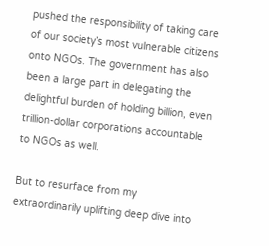pushed the responsibility of taking care of our society’s most vulnerable citizens onto NGOs. The government has also been a large part in delegating the delightful burden of holding billion, even trillion-dollar corporations accountable to NGOs as well.

But to resurface from my extraordinarily uplifting deep dive into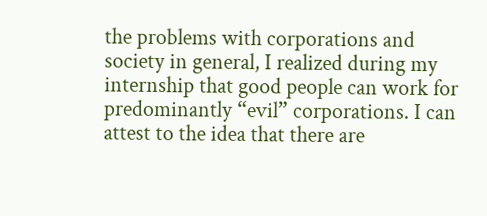the problems with corporations and society in general, I realized during my internship that good people can work for predominantly “evil” corporations. I can attest to the idea that there are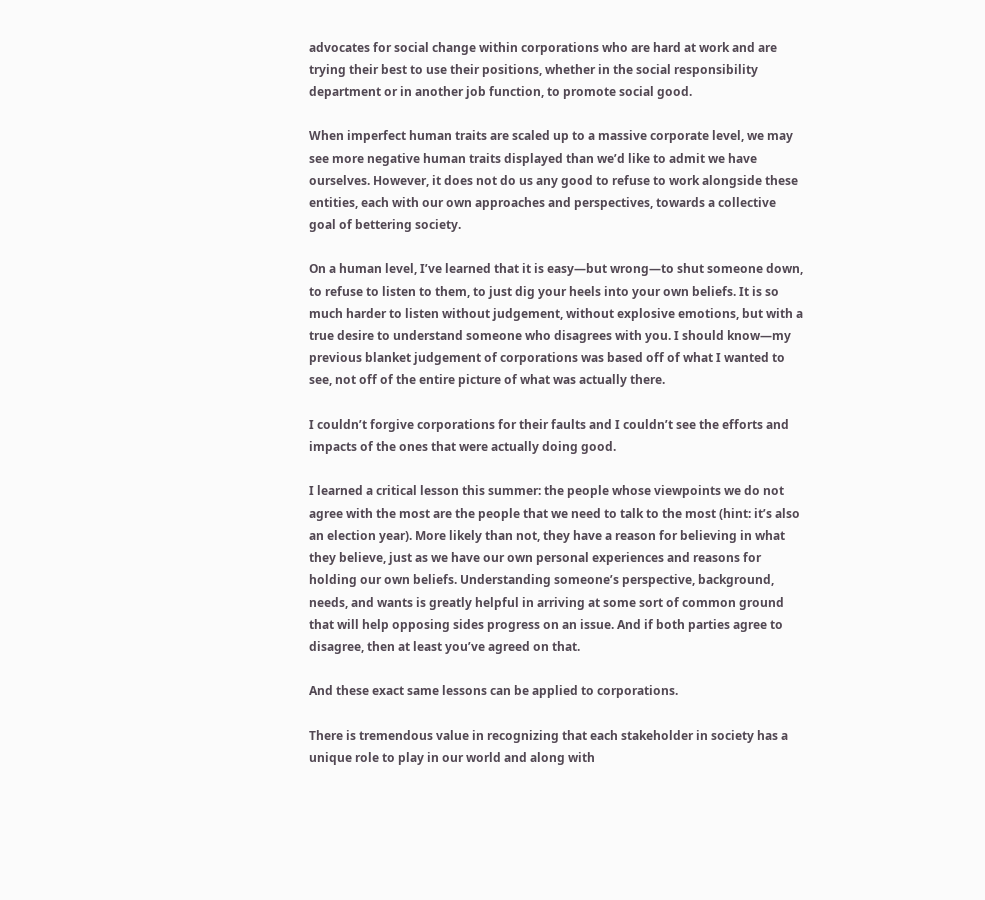advocates for social change within corporations who are hard at work and are trying their best to use their positions, whether in the social responsibility department or in another job function, to promote social good.

When imperfect human traits are scaled up to a massive corporate level, we may see more negative human traits displayed than we’d like to admit we have ourselves. However, it does not do us any good to refuse to work alongside these entities, each with our own approaches and perspectives, towards a collective goal of bettering society.

On a human level, I’ve learned that it is easy—but wrong—to shut someone down, to refuse to listen to them, to just dig your heels into your own beliefs. It is so much harder to listen without judgement, without explosive emotions, but with a true desire to understand someone who disagrees with you. I should know—my previous blanket judgement of corporations was based off of what I wanted to see, not off of the entire picture of what was actually there.

I couldn’t forgive corporations for their faults and I couldn’t see the efforts and impacts of the ones that were actually doing good.

I learned a critical lesson this summer: the people whose viewpoints we do not agree with the most are the people that we need to talk to the most (hint: it’s also an election year). More likely than not, they have a reason for believing in what they believe, just as we have our own personal experiences and reasons for holding our own beliefs. Understanding someone’s perspective, background, needs, and wants is greatly helpful in arriving at some sort of common ground that will help opposing sides progress on an issue. And if both parties agree to disagree, then at least you’ve agreed on that.

And these exact same lessons can be applied to corporations.

There is tremendous value in recognizing that each stakeholder in society has a unique role to play in our world and along with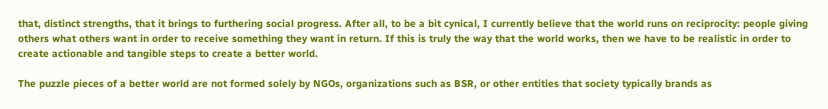that, distinct strengths, that it brings to furthering social progress. After all, to be a bit cynical, I currently believe that the world runs on reciprocity: people giving others what others want in order to receive something they want in return. If this is truly the way that the world works, then we have to be realistic in order to create actionable and tangible steps to create a better world.

The puzzle pieces of a better world are not formed solely by NGOs, organizations such as BSR, or other entities that society typically brands as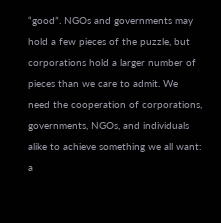“good”. NGOs and governments may hold a few pieces of the puzzle, but corporations hold a larger number of pieces than we care to admit. We need the cooperation of corporations, governments, NGOs, and individuals alike to achieve something we all want: a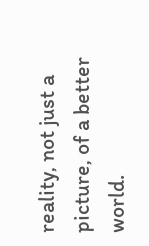reality, not just a picture, of a better world.